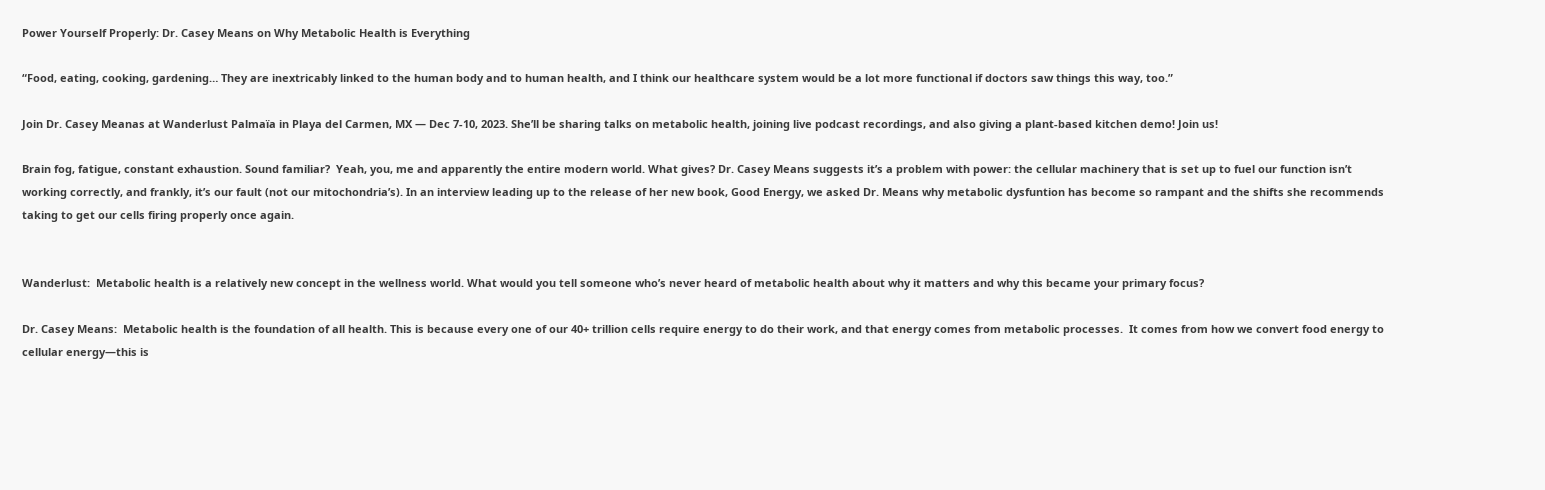Power Yourself Properly: Dr. Casey Means on Why Metabolic Health is Everything

“Food, eating, cooking, gardening… They are inextricably linked to the human body and to human health, and I think our healthcare system would be a lot more functional if doctors saw things this way, too.”

Join Dr. Casey Meanas at Wanderlust Palmaïa in Playa del Carmen, MX — Dec 7-10, 2023. She’ll be sharing talks on metabolic health, joining live podcast recordings, and also giving a plant-based kitchen demo! Join us!

Brain fog, fatigue, constant exhaustion. Sound familiar?  Yeah, you, me and apparently the entire modern world. What gives? Dr. Casey Means suggests it’s a problem with power: the cellular machinery that is set up to fuel our function isn’t working correctly, and frankly, it’s our fault (not our mitochondria’s). In an interview leading up to the release of her new book, Good Energy, we asked Dr. Means why metabolic dysfuntion has become so rampant and the shifts she recommends taking to get our cells firing properly once again.


Wanderlust:  Metabolic health is a relatively new concept in the wellness world. What would you tell someone who’s never heard of metabolic health about why it matters and why this became your primary focus?

Dr. Casey Means:  Metabolic health is the foundation of all health. This is because every one of our 40+ trillion cells require energy to do their work, and that energy comes from metabolic processes.  It comes from how we convert food energy to cellular energy—this is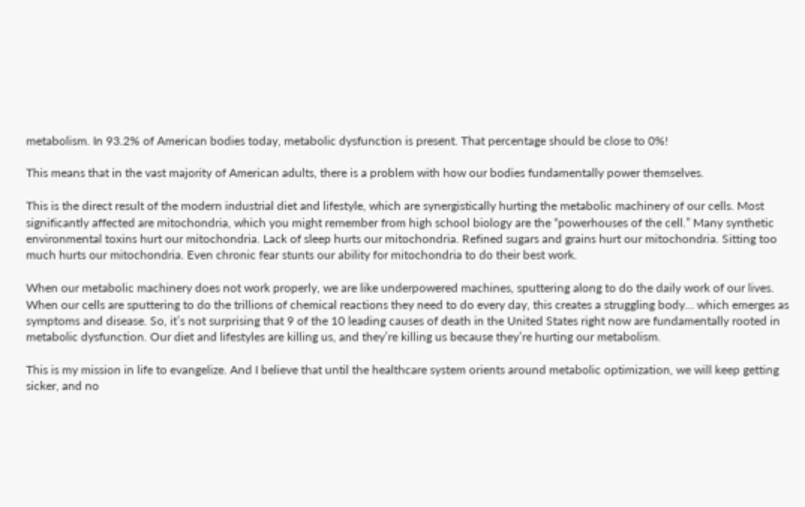metabolism. In 93.2% of American bodies today, metabolic dysfunction is present. That percentage should be close to 0%!

This means that in the vast majority of American adults, there is a problem with how our bodies fundamentally power themselves.

This is the direct result of the modern industrial diet and lifestyle, which are synergistically hurting the metabolic machinery of our cells. Most significantly affected are mitochondria, which you might remember from high school biology are the “powerhouses of the cell.” Many synthetic environmental toxins hurt our mitochondria. Lack of sleep hurts our mitochondria. Refined sugars and grains hurt our mitochondria. Sitting too much hurts our mitochondria. Even chronic fear stunts our ability for mitochondria to do their best work.

When our metabolic machinery does not work properly, we are like underpowered machines, sputtering along to do the daily work of our lives. When our cells are sputtering to do the trillions of chemical reactions they need to do every day, this creates a struggling body… which emerges as symptoms and disease. So, it’s not surprising that 9 of the 10 leading causes of death in the United States right now are fundamentally rooted in metabolic dysfunction. Our diet and lifestyles are killing us, and they’re killing us because they’re hurting our metabolism.

This is my mission in life to evangelize. And I believe that until the healthcare system orients around metabolic optimization, we will keep getting sicker, and no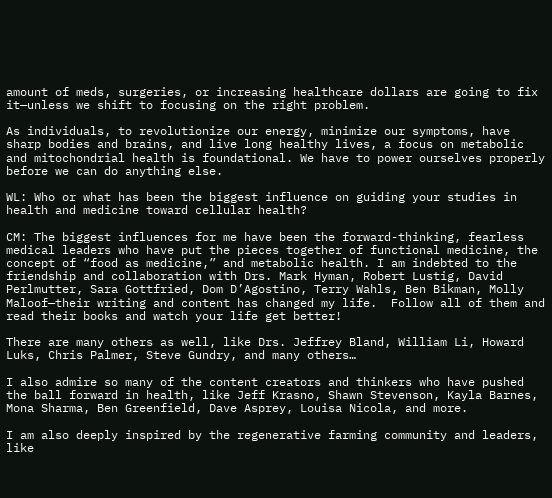amount of meds, surgeries, or increasing healthcare dollars are going to fix it—unless we shift to focusing on the right problem.

As individuals, to revolutionize our energy, minimize our symptoms, have sharp bodies and brains, and live long healthy lives, a focus on metabolic and mitochondrial health is foundational. We have to power ourselves properly before we can do anything else.

WL: Who or what has been the biggest influence on guiding your studies in health and medicine toward cellular health?

CM: The biggest influences for me have been the forward-thinking, fearless medical leaders who have put the pieces together of functional medicine, the concept of “food as medicine,” and metabolic health. I am indebted to the friendship and collaboration with Drs. Mark Hyman, Robert Lustig, David Perlmutter, Sara Gottfried, Dom D’Agostino, Terry Wahls, Ben Bikman, Molly Maloof—their writing and content has changed my life.  Follow all of them and read their books and watch your life get better!

There are many others as well, like Drs. Jeffrey Bland, William Li, Howard Luks, Chris Palmer, Steve Gundry, and many others…

I also admire so many of the content creators and thinkers who have pushed the ball forward in health, like Jeff Krasno, Shawn Stevenson, Kayla Barnes, Mona Sharma, Ben Greenfield, Dave Asprey, Louisa Nicola, and more.

I am also deeply inspired by the regenerative farming community and leaders, like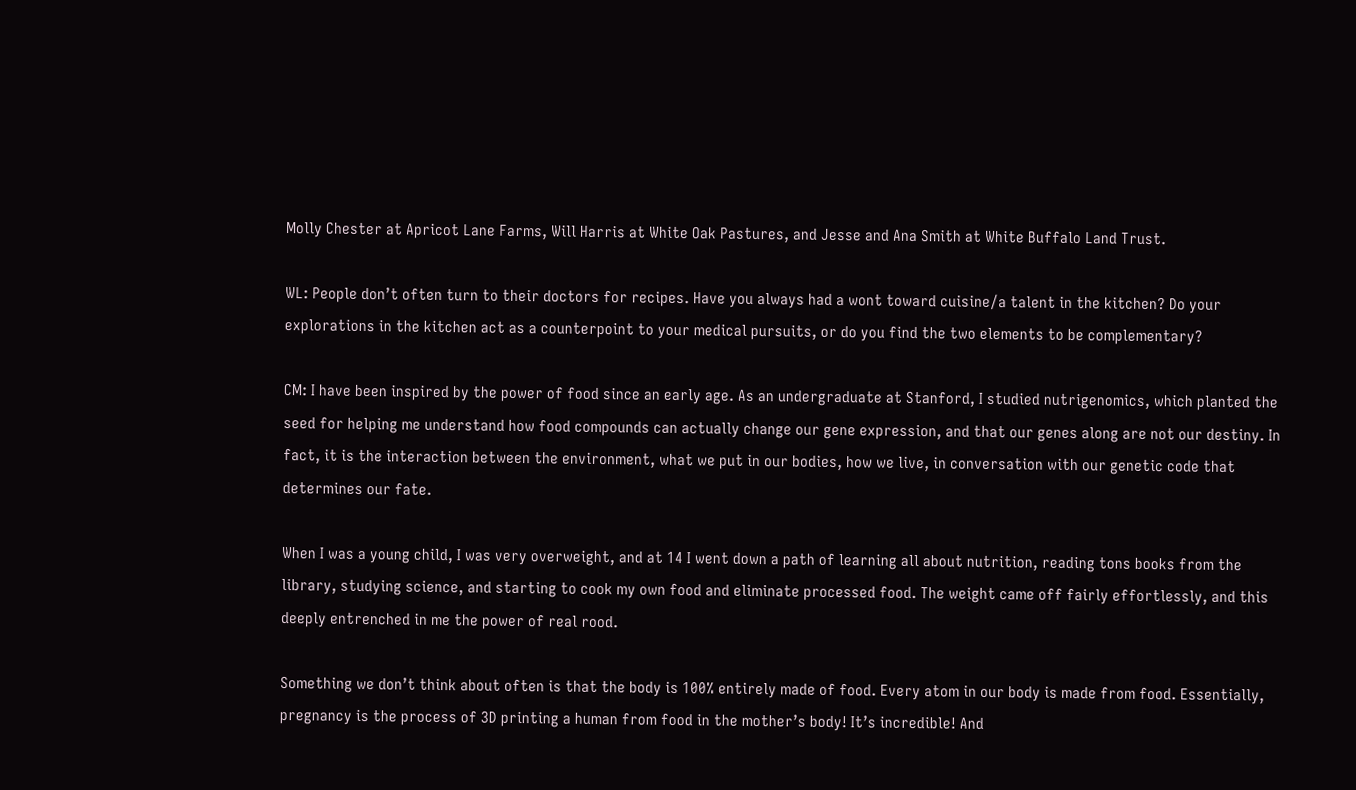Molly Chester at Apricot Lane Farms, Will Harris at White Oak Pastures, and Jesse and Ana Smith at White Buffalo Land Trust.

WL: People don’t often turn to their doctors for recipes. Have you always had a wont toward cuisine/a talent in the kitchen? Do your explorations in the kitchen act as a counterpoint to your medical pursuits, or do you find the two elements to be complementary?

CM: I have been inspired by the power of food since an early age. As an undergraduate at Stanford, I studied nutrigenomics, which planted the seed for helping me understand how food compounds can actually change our gene expression, and that our genes along are not our destiny. In fact, it is the interaction between the environment, what we put in our bodies, how we live, in conversation with our genetic code that determines our fate.

When I was a young child, I was very overweight, and at 14 I went down a path of learning all about nutrition, reading tons books from the library, studying science, and starting to cook my own food and eliminate processed food. The weight came off fairly effortlessly, and this deeply entrenched in me the power of real rood.

Something we don’t think about often is that the body is 100% entirely made of food. Every atom in our body is made from food. Essentially, pregnancy is the process of 3D printing a human from food in the mother’s body! It’s incredible! And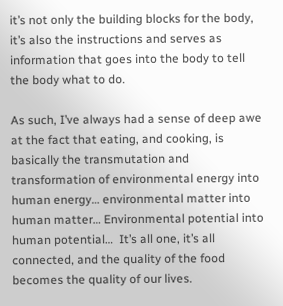it’s not only the building blocks for the body, it’s also the instructions and serves as information that goes into the body to tell the body what to do.

As such, I’ve always had a sense of deep awe at the fact that eating, and cooking, is basically the transmutation and transformation of environmental energy into human energy… environmental matter into human matter… Environmental potential into human potential…  It’s all one, it’s all connected, and the quality of the food becomes the quality of our lives.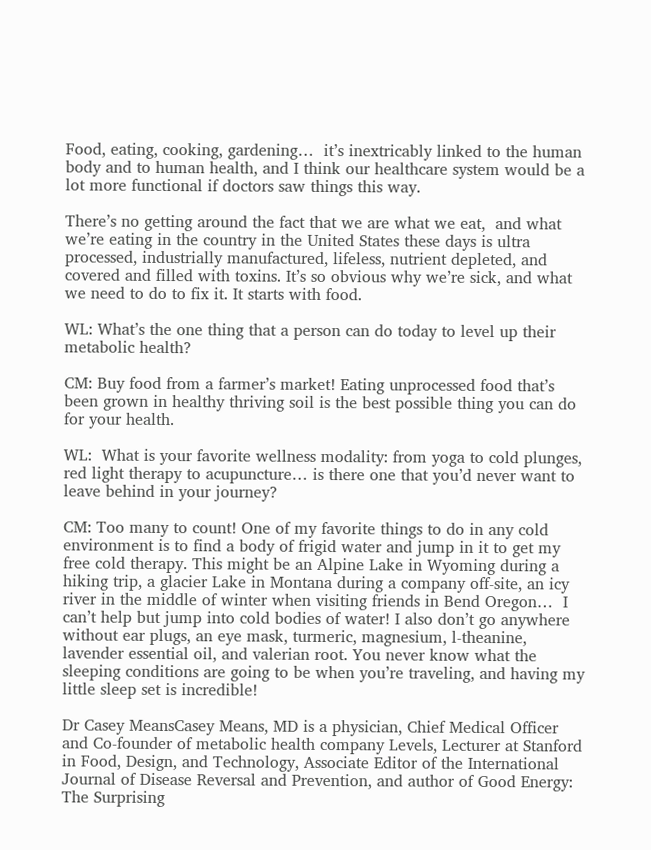Food, eating, cooking, gardening…  it’s inextricably linked to the human body and to human health, and I think our healthcare system would be a lot more functional if doctors saw things this way.

There’s no getting around the fact that we are what we eat,  and what we’re eating in the country in the United States these days is ultra processed, industrially manufactured, lifeless, nutrient depleted, and covered and filled with toxins. It’s so obvious why we’re sick, and what we need to do to fix it. It starts with food.

WL: What’s the one thing that a person can do today to level up their metabolic health?

CM: Buy food from a farmer’s market! Eating unprocessed food that’s been grown in healthy thriving soil is the best possible thing you can do for your health.

WL:  What is your favorite wellness modality: from yoga to cold plunges, red light therapy to acupuncture… is there one that you’d never want to leave behind in your journey?

CM: Too many to count! One of my favorite things to do in any cold environment is to find a body of frigid water and jump in it to get my free cold therapy. This might be an Alpine Lake in Wyoming during a hiking trip, a glacier Lake in Montana during a company off-site, an icy river in the middle of winter when visiting friends in Bend Oregon…  I can’t help but jump into cold bodies of water! I also don’t go anywhere without ear plugs, an eye mask, turmeric, magnesium, l-theanine, lavender essential oil, and valerian root. You never know what the sleeping conditions are going to be when you’re traveling, and having my little sleep set is incredible!

Dr Casey MeansCasey Means, MD is a physician, Chief Medical Officer and Co-founder of metabolic health company Levels, Lecturer at Stanford in Food, Design, and Technology, Associate Editor of the International Journal of Disease Reversal and Prevention, and author of Good Energy: The Surprising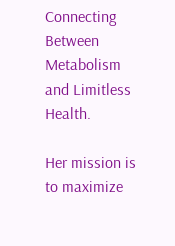Connecting Between Metabolism and Limitless Health.

Her mission is to maximize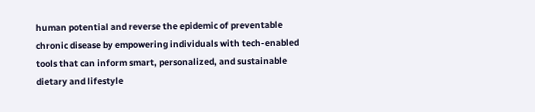human potential and reverse the epidemic of preventable chronic disease by empowering individuals with tech-enabled tools that can inform smart, personalized, and sustainable dietary and lifestyle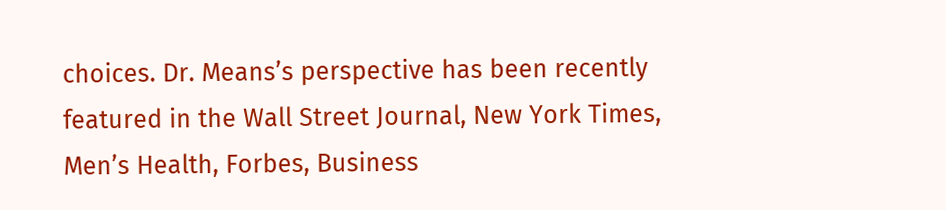choices. Dr. Means’s perspective has been recently featured in the Wall Street Journal, New York Times, Men’s Health, Forbes, Business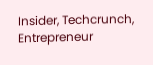Insider, Techcrunch, Entrepreneur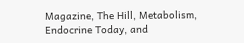Magazine, The Hill, Metabolism, Endocrine Today, and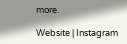more.

Website | Instagram